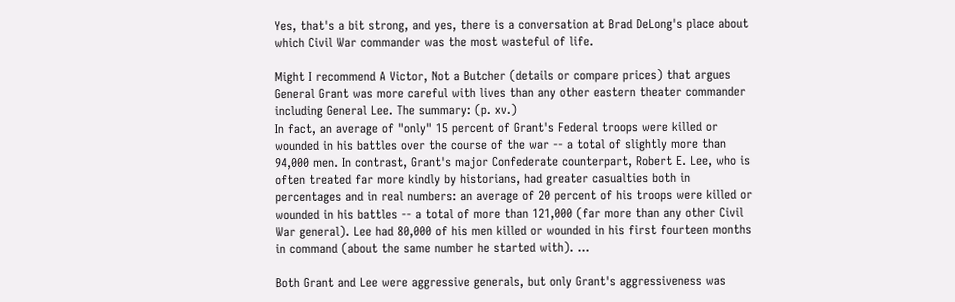Yes, that's a bit strong, and yes, there is a conversation at Brad DeLong's place about which Civil War commander was the most wasteful of life.

Might I recommend A Victor, Not a Butcher (details or compare prices) that argues General Grant was more careful with lives than any other eastern theater commander including General Lee. The summary: (p. xv.)
In fact, an average of "only" 15 percent of Grant's Federal troops were killed or wounded in his battles over the course of the war -- a total of slightly more than 94,000 men. In contrast, Grant's major Confederate counterpart, Robert E. Lee, who is often treated far more kindly by historians, had greater casualties both in percentages and in real numbers: an average of 20 percent of his troops were killed or wounded in his battles -- a total of more than 121,000 (far more than any other Civil War general). Lee had 80,000 of his men killed or wounded in his first fourteen months in command (about the same number he started with). ...

Both Grant and Lee were aggressive generals, but only Grant's aggressiveness was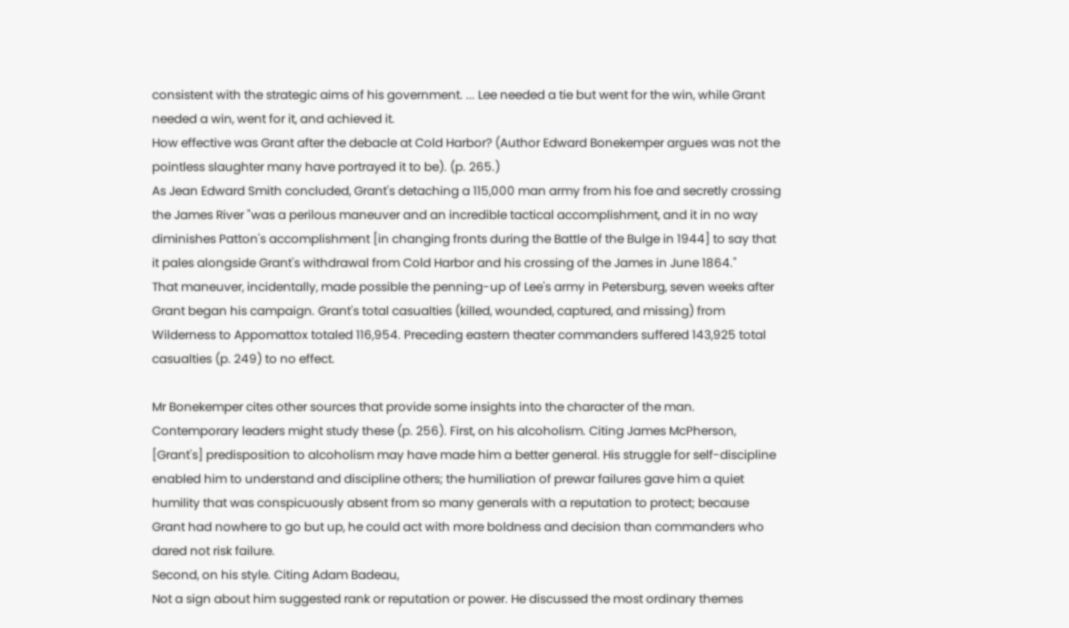consistent with the strategic aims of his government. ... Lee needed a tie but went for the win, while Grant needed a win, went for it, and achieved it.
How effective was Grant after the debacle at Cold Harbor? (Author Edward Bonekemper argues was not the pointless slaughter many have portrayed it to be). (p. 265.)
As Jean Edward Smith concluded, Grant's detaching a 115,000 man army from his foe and secretly crossing the James River "was a perilous maneuver and an incredible tactical accomplishment, and it in no way diminishes Patton's accomplishment [in changing fronts during the Battle of the Bulge in 1944] to say that it pales alongside Grant's withdrawal from Cold Harbor and his crossing of the James in June 1864."
That maneuver, incidentally, made possible the penning-up of Lee's army in Petersburg, seven weeks after Grant began his campaign. Grant's total casualties (killed, wounded, captured, and missing) from Wilderness to Appomattox totaled 116,954. Preceding eastern theater commanders suffered 143,925 total casualties (p. 249) to no effect.

Mr Bonekemper cites other sources that provide some insights into the character of the man. Contemporary leaders might study these (p. 256). First, on his alcoholism. Citing James McPherson,
[Grant's] predisposition to alcoholism may have made him a better general. His struggle for self-discipline enabled him to understand and discipline others; the humiliation of prewar failures gave him a quiet humility that was conspicuously absent from so many generals with a reputation to protect; because Grant had nowhere to go but up, he could act with more boldness and decision than commanders who dared not risk failure.
Second, on his style. Citing Adam Badeau,
Not a sign about him suggested rank or reputation or power. He discussed the most ordinary themes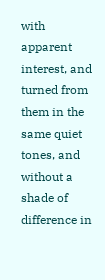with apparent interest, and turned from them in the same quiet tones, and without a shade of difference in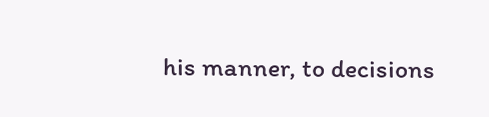his manner, to decisions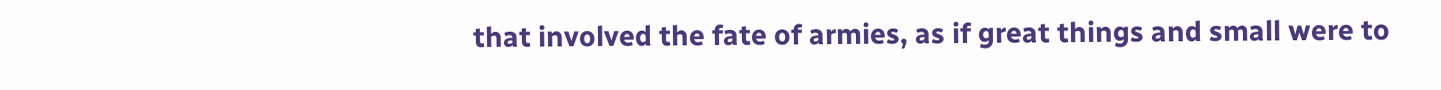that involved the fate of armies, as if great things and small were to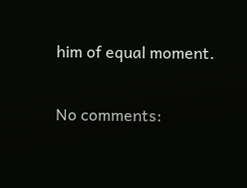him of equal moment.

No comments: